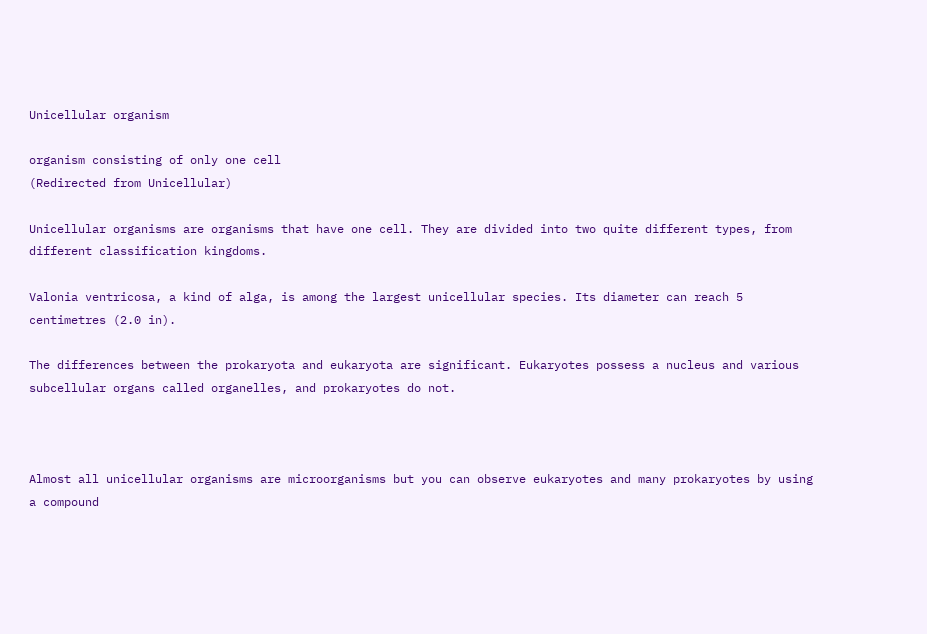Unicellular organism

organism consisting of only one cell
(Redirected from Unicellular)

Unicellular organisms are organisms that have one cell. They are divided into two quite different types, from different classification kingdoms.

Valonia ventricosa, a kind of alga, is among the largest unicellular species. Its diameter can reach 5 centimetres (2.0 in).

The differences between the prokaryota and eukaryota are significant. Eukaryotes possess a nucleus and various subcellular organs called organelles, and prokaryotes do not.



Almost all unicellular organisms are microorganisms but you can observe eukaryotes and many prokaryotes by using a compound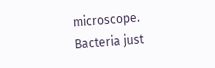microscope. Bacteria just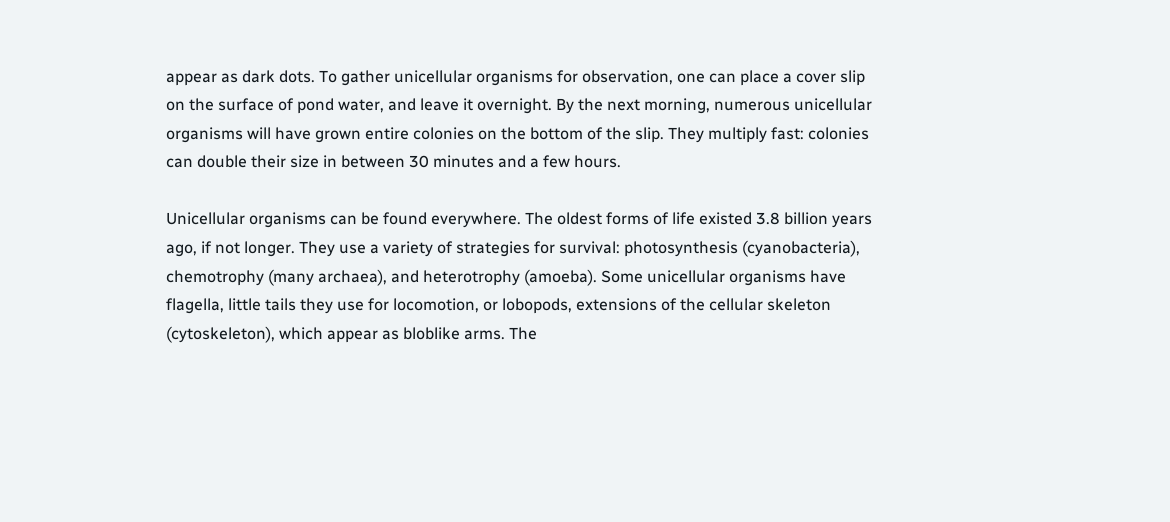appear as dark dots. To gather unicellular organisms for observation, one can place a cover slip on the surface of pond water, and leave it overnight. By the next morning, numerous unicellular organisms will have grown entire colonies on the bottom of the slip. They multiply fast: colonies can double their size in between 30 minutes and a few hours.

Unicellular organisms can be found everywhere. The oldest forms of life existed 3.8 billion years ago, if not longer. They use a variety of strategies for survival: photosynthesis (cyanobacteria), chemotrophy (many archaea), and heterotrophy (amoeba). Some unicellular organisms have flagella, little tails they use for locomotion, or lobopods, extensions of the cellular skeleton (cytoskeleton), which appear as bloblike arms. The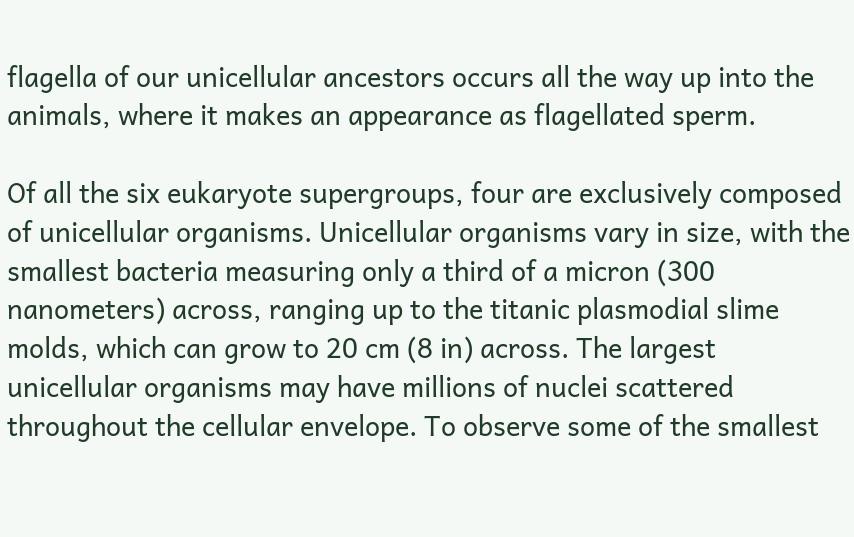flagella of our unicellular ancestors occurs all the way up into the animals, where it makes an appearance as flagellated sperm.

Of all the six eukaryote supergroups, four are exclusively composed of unicellular organisms. Unicellular organisms vary in size, with the smallest bacteria measuring only a third of a micron (300 nanometers) across, ranging up to the titanic plasmodial slime molds, which can grow to 20 cm (8 in) across. The largest unicellular organisms may have millions of nuclei scattered throughout the cellular envelope. To observe some of the smallest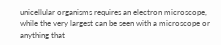unicellular organisms requires an electron microscope, while the very largest can be seen with a microscope or anything that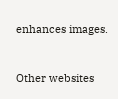enhances images.


Other websites